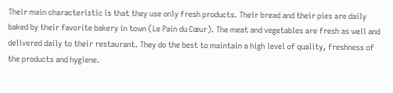Their main characteristic is that they use only fresh products. Their bread and their pies are daily baked by their favorite bakery in town (Le Pain du Cœur). The meat and vegetables are fresh as well and delivered daily to their restaurant. They do the best to maintain a high level of quality, freshness of the products and hygiene.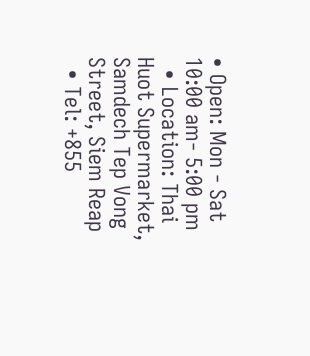• Open: Mon - Sat 10:00 am- 5:00 pm
  • Location: Thai Huot Supermarket, Samdech Tep Vong Street, Siem Reap
  • Tel: +855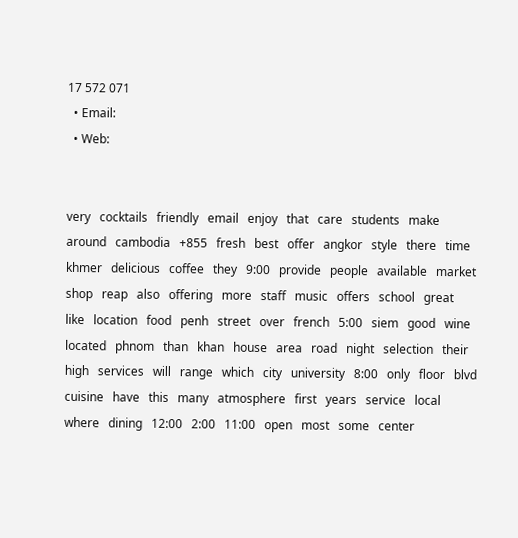17 572 071
  • Email:
  • Web:


very   cocktails   friendly   email   enjoy   that   care   students   make   around   cambodia   +855   fresh   best   offer   angkor   style   there   time   khmer   delicious   coffee   they   9:00   provide   people   available   market   shop   reap   also   offering   more   staff   music   offers   school   great   like   location   food   penh   street   over   french   5:00   siem   good   wine   located   phnom   than   khan   house   area   road   night   selection   their   high   services   will   range   which   city   university   8:00   only   floor   blvd   cuisine   have   this   many   atmosphere   first   years   service   local   where   dining   12:00   2:00   11:00   open   most   some   center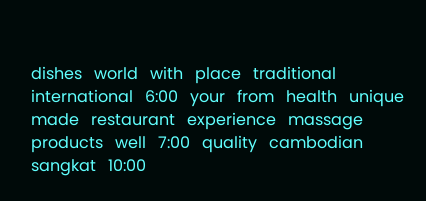dishes   world   with   place   traditional   international   6:00   your   from   health   unique   made   restaurant   experience   massage   products   well   7:00   quality   cambodian   sangkat   10:00